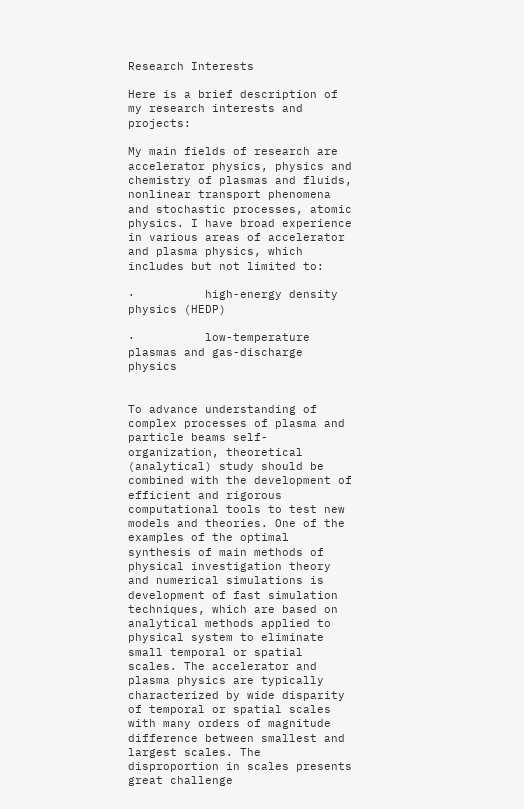Research Interests

Here is a brief description of my research interests and projects:

My main fields of research are accelerator physics, physics and chemistry of plasmas and fluids, nonlinear transport phenomena and stochastic processes, atomic physics. I have broad experience in various areas of accelerator and plasma physics, which includes but not limited to:

·          high-energy density physics (HEDP)

·          low-temperature plasmas and gas-discharge physics


To advance understanding of complex processes of plasma and particle beams self-organization, theoretical (analytical) study should be combined with the development of efficient and rigorous computational tools to test new models and theories. One of the examples of the optimal synthesis of main methods of physical investigation theory and numerical simulations is development of fast simulation techniques, which are based on analytical methods applied to physical system to eliminate small temporal or spatial scales. The accelerator and plasma physics are typically characterized by wide disparity of temporal or spatial scales with many orders of magnitude difference between smallest and largest scales. The disproportion in scales presents great challenge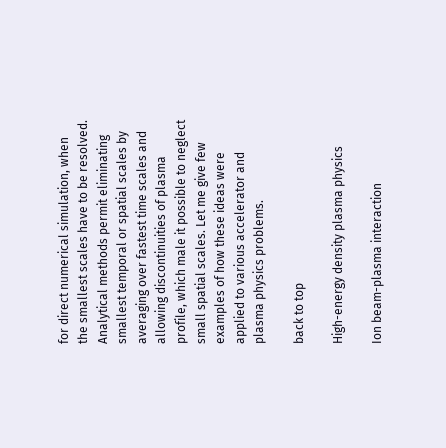for direct numerical simulation, when the smallest scales have to be resolved. Analytical methods permit eliminating smallest temporal or spatial scales by averaging over fastest time scales and allowing discontinuities of plasma profile, which male it possible to neglect small spatial scales. Let me give few examples of how these ideas were applied to various accelerator and plasma physics problems.

back to top

High-energy density plasma physics

Ion beam-plasma interaction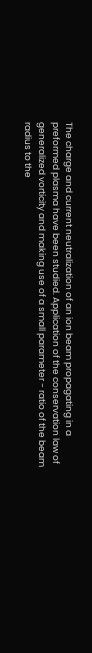The charge and current neutralization of an ion beam propagating in a preformed plasma have been studied. Application of the conservation law of generalized vorticity and making use of a small parameter - ratio of the beam radius to the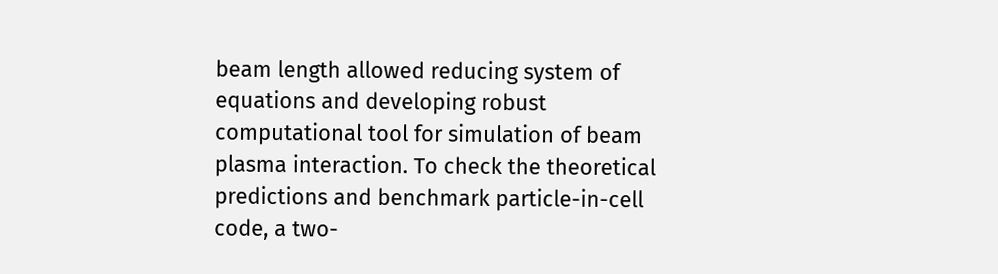beam length allowed reducing system of equations and developing robust computational tool for simulation of beam plasma interaction. To check the theoretical predictions and benchmark particle-in-cell code, a two-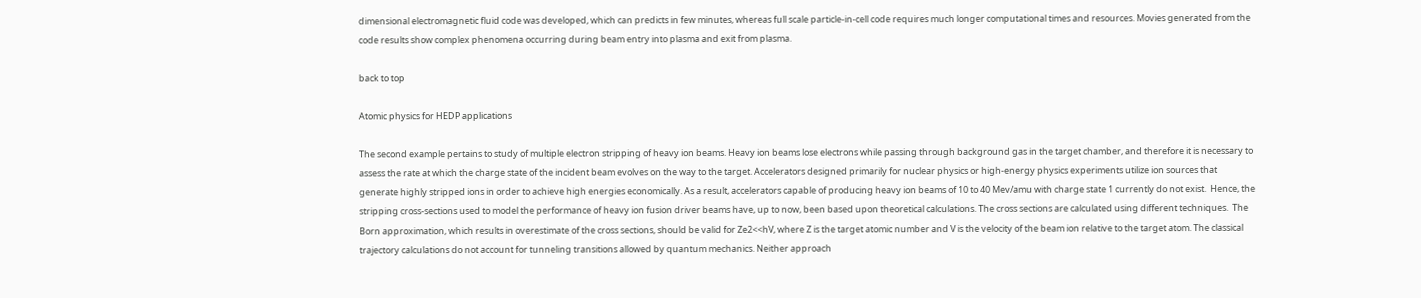dimensional electromagnetic fluid code was developed, which can predicts in few minutes, whereas full scale particle-in-cell code requires much longer computational times and resources. Movies generated from the code results show complex phenomena occurring during beam entry into plasma and exit from plasma.

back to top

Atomic physics for HEDP applications

The second example pertains to study of multiple electron stripping of heavy ion beams. Heavy ion beams lose electrons while passing through background gas in the target chamber, and therefore it is necessary to assess the rate at which the charge state of the incident beam evolves on the way to the target. Accelerators designed primarily for nuclear physics or high-energy physics experiments utilize ion sources that generate highly stripped ions in order to achieve high energies economically. As a result, accelerators capable of producing heavy ion beams of 10 to 40 Mev/amu with charge state 1 currently do not exist.  Hence, the stripping cross-sections used to model the performance of heavy ion fusion driver beams have, up to now, been based upon theoretical calculations. The cross sections are calculated using different techniques.  The Born approximation, which results in overestimate of the cross sections, should be valid for Ze2<<hV, where Z is the target atomic number and V is the velocity of the beam ion relative to the target atom. The classical trajectory calculations do not account for tunneling transitions allowed by quantum mechanics. Neither approach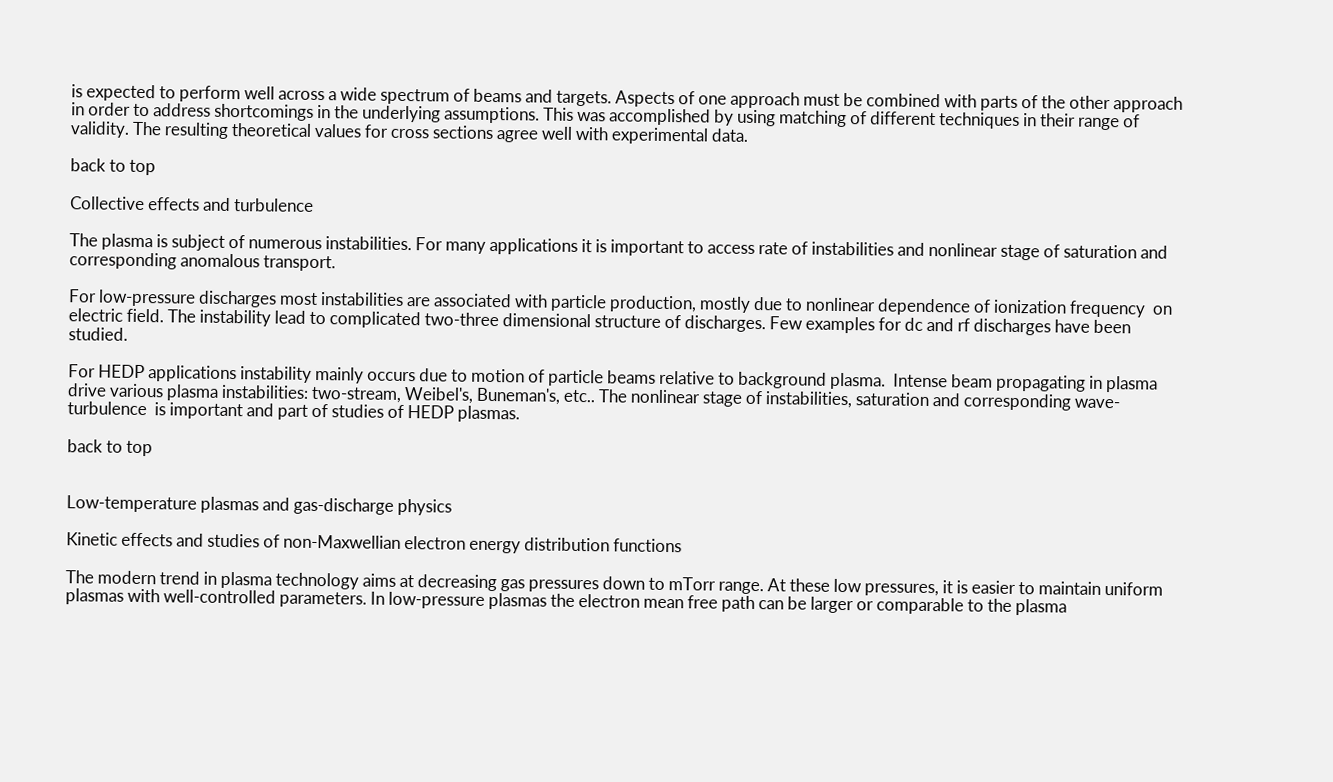is expected to perform well across a wide spectrum of beams and targets. Aspects of one approach must be combined with parts of the other approach in order to address shortcomings in the underlying assumptions. This was accomplished by using matching of different techniques in their range of validity. The resulting theoretical values for cross sections agree well with experimental data.

back to top

Collective effects and turbulence

The plasma is subject of numerous instabilities. For many applications it is important to access rate of instabilities and nonlinear stage of saturation and corresponding anomalous transport.

For low-pressure discharges most instabilities are associated with particle production, mostly due to nonlinear dependence of ionization frequency  on electric field. The instability lead to complicated two-three dimensional structure of discharges. Few examples for dc and rf discharges have been studied.

For HEDP applications instability mainly occurs due to motion of particle beams relative to background plasma.  Intense beam propagating in plasma drive various plasma instabilities: two-stream, Weibel's, Buneman's, etc.. The nonlinear stage of instabilities, saturation and corresponding wave-turbulence  is important and part of studies of HEDP plasmas.

back to top


Low-temperature plasmas and gas-discharge physics

Kinetic effects and studies of non-Maxwellian electron energy distribution functions

The modern trend in plasma technology aims at decreasing gas pressures down to mTorr range. At these low pressures, it is easier to maintain uniform plasmas with well-controlled parameters. In low-pressure plasmas the electron mean free path can be larger or comparable to the plasma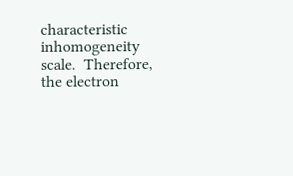characteristic inhomogeneity scale.  Therefore, the electron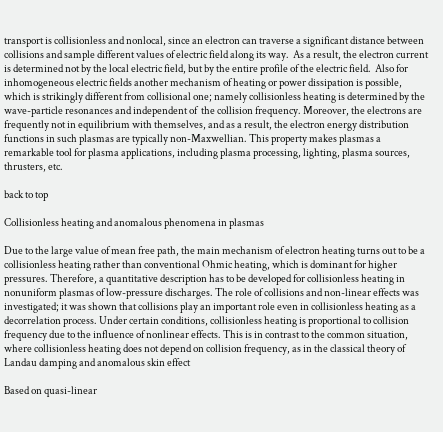transport is collisionless and nonlocal, since an electron can traverse a significant distance between collisions and sample different values of electric field along its way.  As a result, the electron current is determined not by the local electric field, but by the entire profile of the electric field.  Also for inhomogeneous electric fields another mechanism of heating or power dissipation is possible, which is strikingly different from collisional one; namely collisionless heating is determined by the wave-particle resonances and independent of  the collision frequency. Moreover, the electrons are frequently not in equilibrium with themselves, and as a result, the electron energy distribution functions in such plasmas are typically non-Maxwellian. This property makes plasmas a remarkable tool for plasma applications, including plasma processing, lighting, plasma sources, thrusters, etc.

back to top

Collisionless heating and anomalous phenomena in plasmas

Due to the large value of mean free path, the main mechanism of electron heating turns out to be a collisionless heating rather than conventional Ohmic heating, which is dominant for higher pressures. Therefore, a quantitative description has to be developed for collisionless heating in nonuniform plasmas of low-pressure discharges. The role of collisions and non-linear effects was investigated; it was shown that collisions play an important role even in collisionless heating as a decorrelation process. Under certain conditions, collisionless heating is proportional to collision frequency due to the influence of nonlinear effects. This is in contrast to the common situation, where collisionless heating does not depend on collision frequency, as in the classical theory of Landau damping and anomalous skin effect

Based on quasi-linear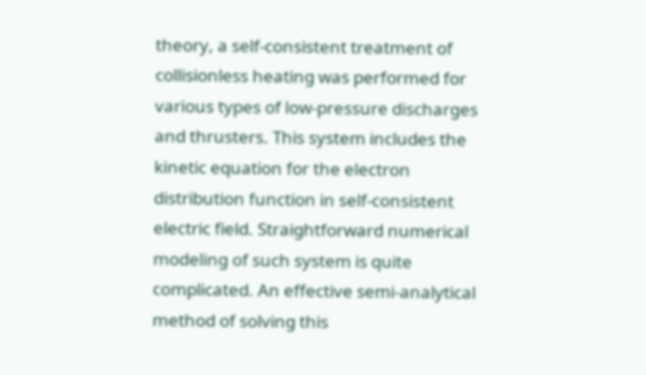theory, a self-consistent treatment of collisionless heating was performed for various types of low-pressure discharges and thrusters. This system includes the kinetic equation for the electron distribution function in self-consistent electric field. Straightforward numerical modeling of such system is quite complicated. An effective semi-analytical method of solving this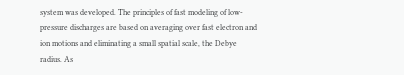system was developed. The principles of fast modeling of low-pressure discharges are based on averaging over fast electron and ion motions and eliminating a small spatial scale, the Debye radius. As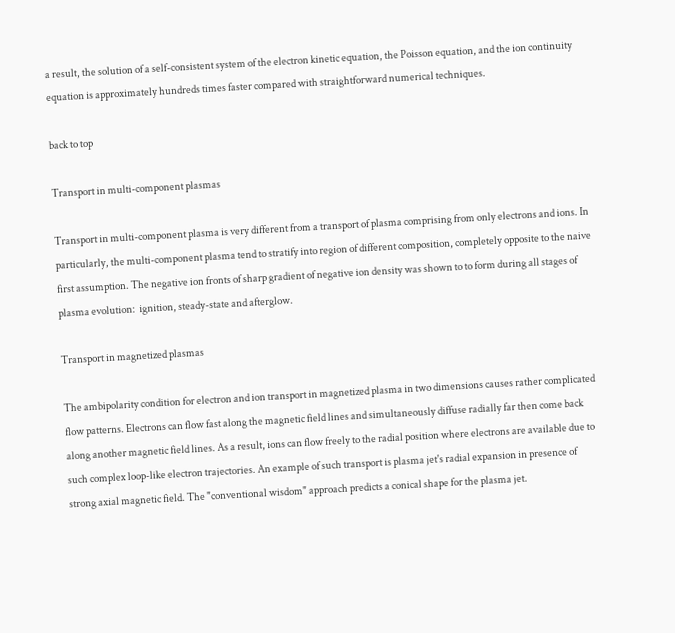a result, the solution of a self-consistent system of the electron kinetic equation, the Poisson equation, and the ion continuity equation is approximately hundreds times faster compared with straightforward numerical techniques.

back to top

Transport in multi-component plasmas

Transport in multi-component plasma is very different from a transport of plasma comprising from only electrons and ions. In particularly, the multi-component plasma tend to stratify into region of different composition, completely opposite to the naive first assumption. The negative ion fronts of sharp gradient of negative ion density was shown to to form during all stages of plasma evolution:  ignition, steady-state and afterglow.

Transport in magnetized plasmas

The ambipolarity condition for electron and ion transport in magnetized plasma in two dimensions causes rather complicated flow patterns. Electrons can flow fast along the magnetic field lines and simultaneously diffuse radially far then come back along another magnetic field lines. As a result, ions can flow freely to the radial position where electrons are available due to such complex loop-like electron trajectories. An example of such transport is plasma jet's radial expansion in presence of strong axial magnetic field. The "conventional wisdom" approach predicts a conical shape for the plasma jet.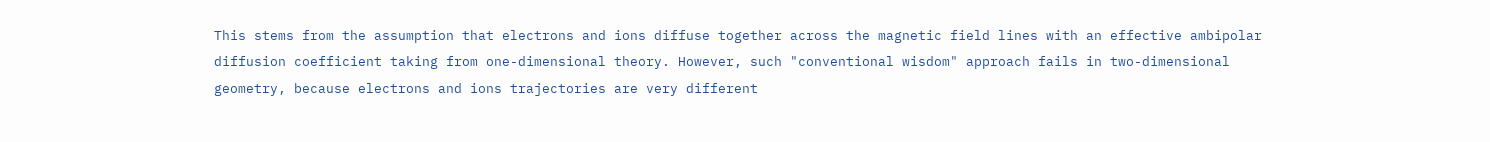This stems from the assumption that electrons and ions diffuse together across the magnetic field lines with an effective ambipolar diffusion coefficient taking from one-dimensional theory. However, such "conventional wisdom" approach fails in two-dimensional geometry, because electrons and ions trajectories are very different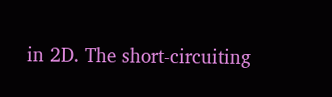in 2D. The short-circuiting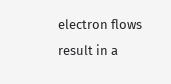electron flows result in a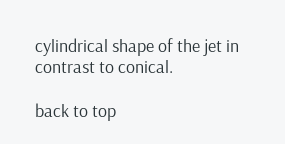cylindrical shape of the jet in contrast to conical.

back to top